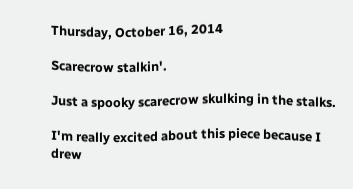Thursday, October 16, 2014

Scarecrow stalkin'.

Just a spooky scarecrow skulking in the stalks.

I'm really excited about this piece because I drew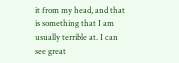it from my head, and that is something that I am usually terrible at. I can see great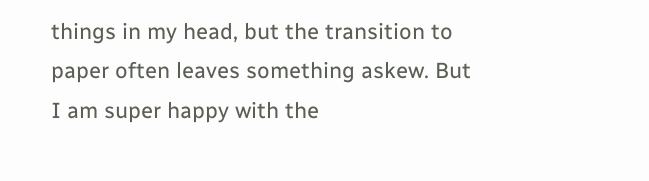things in my head, but the transition to paper often leaves something askew. But I am super happy with the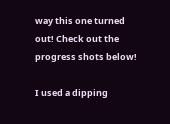way this one turned out! Check out the progress shots below!

I used a dipping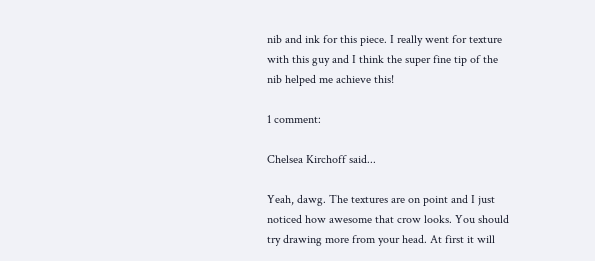nib and ink for this piece. I really went for texture with this guy and I think the super fine tip of the nib helped me achieve this!

1 comment:

Chelsea Kirchoff said...

Yeah, dawg. The textures are on point and I just noticed how awesome that crow looks. You should try drawing more from your head. At first it will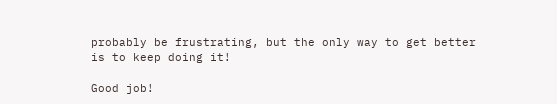probably be frustrating, but the only way to get better is to keep doing it!

Good job!